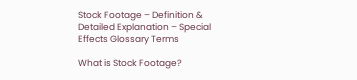Stock Footage – Definition & Detailed Explanation – Special Effects Glossary Terms

What is Stock Footage?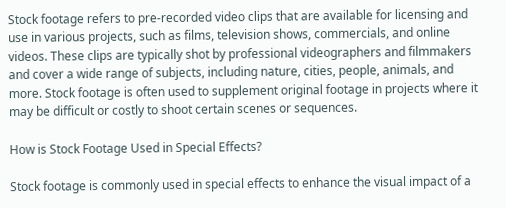Stock footage refers to pre-recorded video clips that are available for licensing and use in various projects, such as films, television shows, commercials, and online videos. These clips are typically shot by professional videographers and filmmakers and cover a wide range of subjects, including nature, cities, people, animals, and more. Stock footage is often used to supplement original footage in projects where it may be difficult or costly to shoot certain scenes or sequences.

How is Stock Footage Used in Special Effects?

Stock footage is commonly used in special effects to enhance the visual impact of a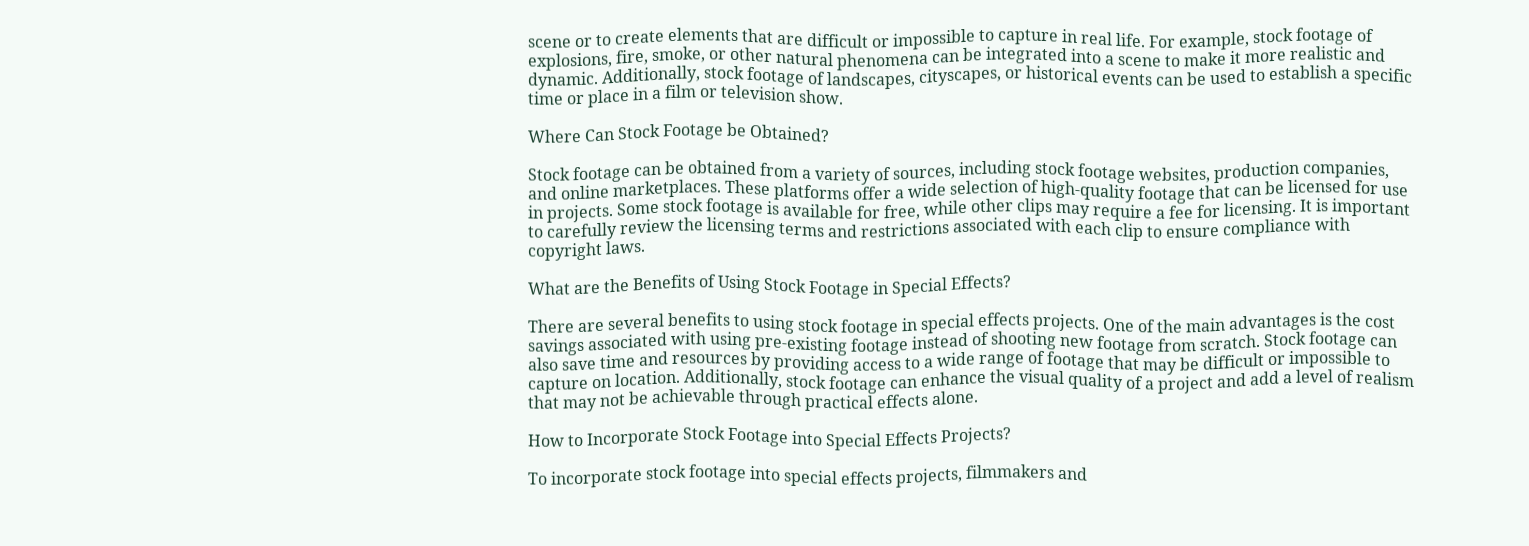scene or to create elements that are difficult or impossible to capture in real life. For example, stock footage of explosions, fire, smoke, or other natural phenomena can be integrated into a scene to make it more realistic and dynamic. Additionally, stock footage of landscapes, cityscapes, or historical events can be used to establish a specific time or place in a film or television show.

Where Can Stock Footage be Obtained?

Stock footage can be obtained from a variety of sources, including stock footage websites, production companies, and online marketplaces. These platforms offer a wide selection of high-quality footage that can be licensed for use in projects. Some stock footage is available for free, while other clips may require a fee for licensing. It is important to carefully review the licensing terms and restrictions associated with each clip to ensure compliance with copyright laws.

What are the Benefits of Using Stock Footage in Special Effects?

There are several benefits to using stock footage in special effects projects. One of the main advantages is the cost savings associated with using pre-existing footage instead of shooting new footage from scratch. Stock footage can also save time and resources by providing access to a wide range of footage that may be difficult or impossible to capture on location. Additionally, stock footage can enhance the visual quality of a project and add a level of realism that may not be achievable through practical effects alone.

How to Incorporate Stock Footage into Special Effects Projects?

To incorporate stock footage into special effects projects, filmmakers and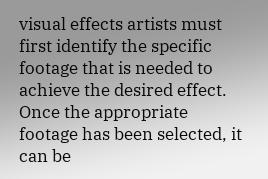visual effects artists must first identify the specific footage that is needed to achieve the desired effect. Once the appropriate footage has been selected, it can be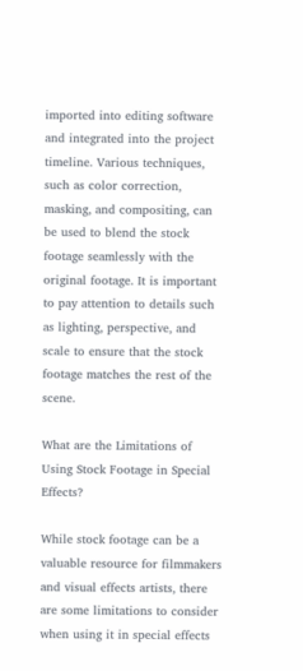imported into editing software and integrated into the project timeline. Various techniques, such as color correction, masking, and compositing, can be used to blend the stock footage seamlessly with the original footage. It is important to pay attention to details such as lighting, perspective, and scale to ensure that the stock footage matches the rest of the scene.

What are the Limitations of Using Stock Footage in Special Effects?

While stock footage can be a valuable resource for filmmakers and visual effects artists, there are some limitations to consider when using it in special effects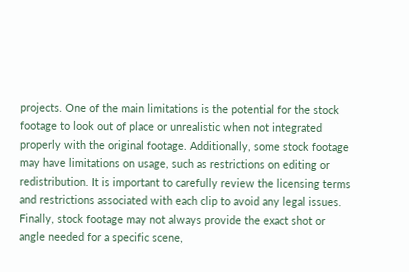projects. One of the main limitations is the potential for the stock footage to look out of place or unrealistic when not integrated properly with the original footage. Additionally, some stock footage may have limitations on usage, such as restrictions on editing or redistribution. It is important to carefully review the licensing terms and restrictions associated with each clip to avoid any legal issues. Finally, stock footage may not always provide the exact shot or angle needed for a specific scene,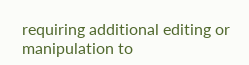requiring additional editing or manipulation to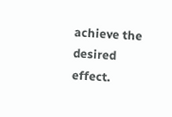achieve the desired effect.